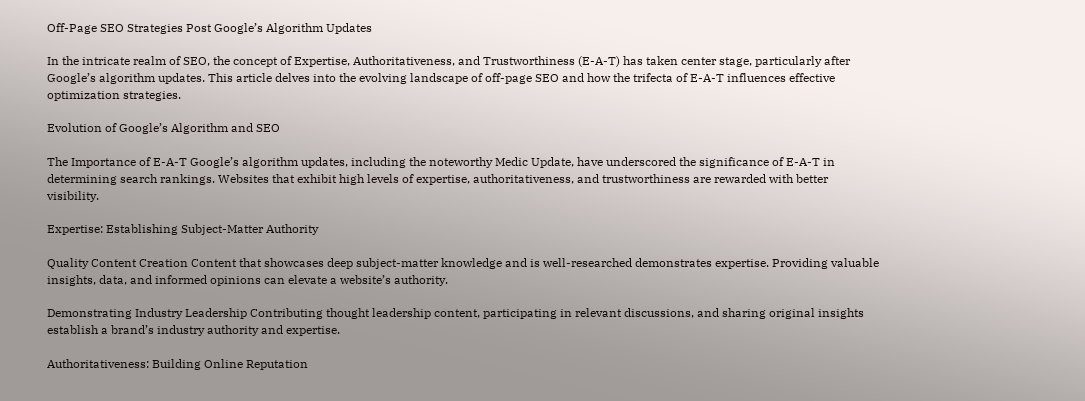Off-Page SEO Strategies Post Google’s Algorithm Updates

In the intricate realm of SEO, the concept of Expertise, Authoritativeness, and Trustworthiness (E-A-T) has taken center stage, particularly after Google’s algorithm updates. This article delves into the evolving landscape of off-page SEO and how the trifecta of E-A-T influences effective optimization strategies.

Evolution of Google’s Algorithm and SEO

The Importance of E-A-T Google’s algorithm updates, including the noteworthy Medic Update, have underscored the significance of E-A-T in determining search rankings. Websites that exhibit high levels of expertise, authoritativeness, and trustworthiness are rewarded with better visibility.

Expertise: Establishing Subject-Matter Authority

Quality Content Creation Content that showcases deep subject-matter knowledge and is well-researched demonstrates expertise. Providing valuable insights, data, and informed opinions can elevate a website’s authority.

Demonstrating Industry Leadership Contributing thought leadership content, participating in relevant discussions, and sharing original insights establish a brand’s industry authority and expertise.

Authoritativeness: Building Online Reputation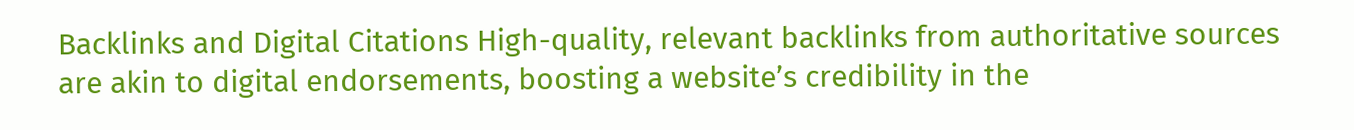Backlinks and Digital Citations High-quality, relevant backlinks from authoritative sources are akin to digital endorsements, boosting a website’s credibility in the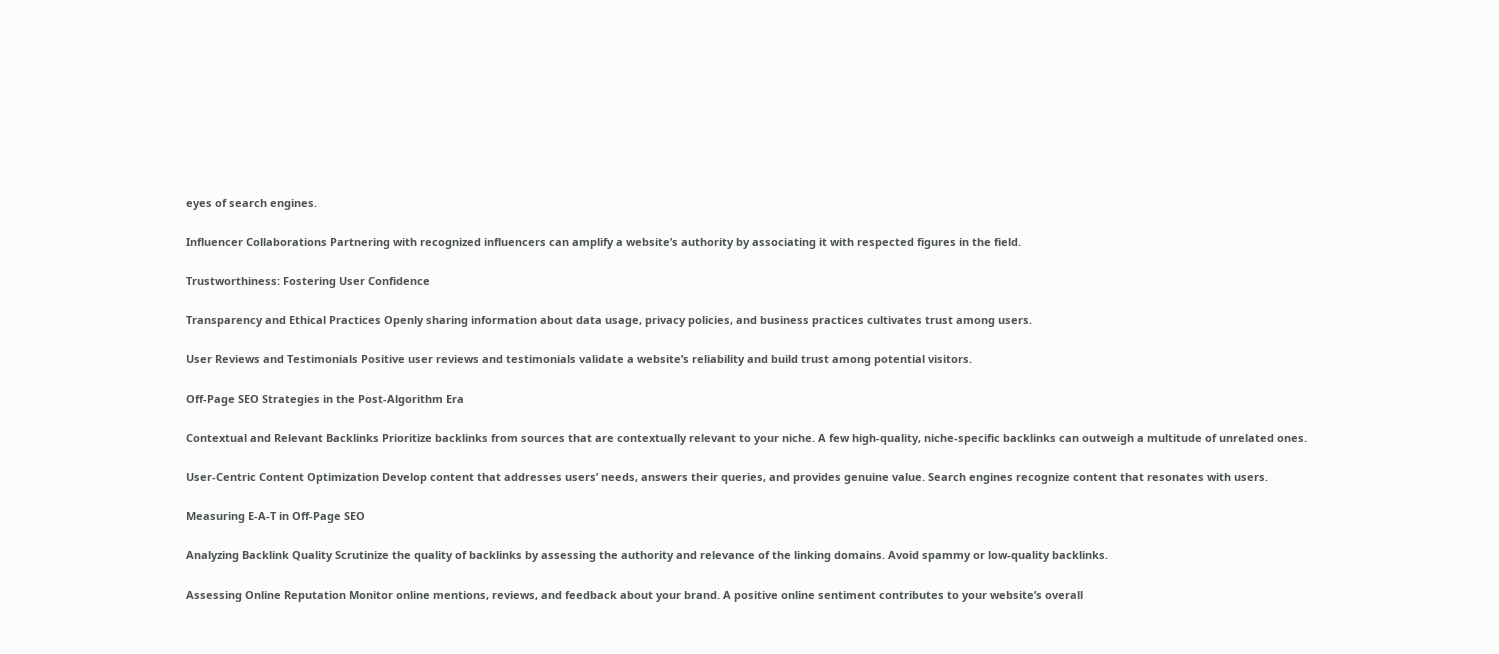eyes of search engines.

Influencer Collaborations Partnering with recognized influencers can amplify a website’s authority by associating it with respected figures in the field.

Trustworthiness: Fostering User Confidence

Transparency and Ethical Practices Openly sharing information about data usage, privacy policies, and business practices cultivates trust among users.

User Reviews and Testimonials Positive user reviews and testimonials validate a website’s reliability and build trust among potential visitors.

Off-Page SEO Strategies in the Post-Algorithm Era

Contextual and Relevant Backlinks Prioritize backlinks from sources that are contextually relevant to your niche. A few high-quality, niche-specific backlinks can outweigh a multitude of unrelated ones.

User-Centric Content Optimization Develop content that addresses users’ needs, answers their queries, and provides genuine value. Search engines recognize content that resonates with users.

Measuring E-A-T in Off-Page SEO

Analyzing Backlink Quality Scrutinize the quality of backlinks by assessing the authority and relevance of the linking domains. Avoid spammy or low-quality backlinks.

Assessing Online Reputation Monitor online mentions, reviews, and feedback about your brand. A positive online sentiment contributes to your website’s overall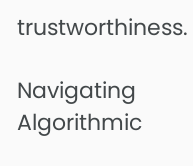trustworthiness.

Navigating Algorithmic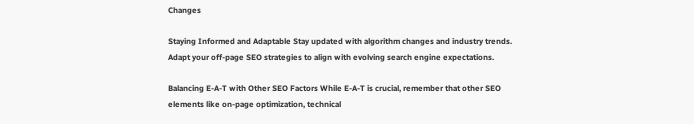Changes

Staying Informed and Adaptable Stay updated with algorithm changes and industry trends. Adapt your off-page SEO strategies to align with evolving search engine expectations.

Balancing E-A-T with Other SEO Factors While E-A-T is crucial, remember that other SEO elements like on-page optimization, technical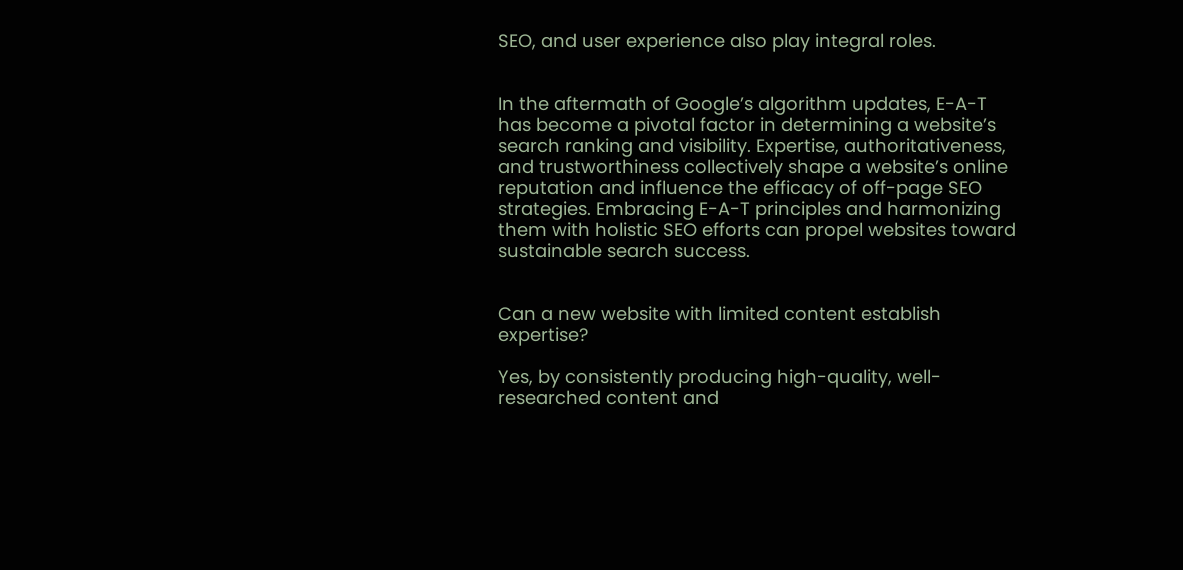SEO, and user experience also play integral roles.


In the aftermath of Google’s algorithm updates, E-A-T has become a pivotal factor in determining a website’s search ranking and visibility. Expertise, authoritativeness, and trustworthiness collectively shape a website’s online reputation and influence the efficacy of off-page SEO strategies. Embracing E-A-T principles and harmonizing them with holistic SEO efforts can propel websites toward sustainable search success.


Can a new website with limited content establish expertise?

Yes, by consistently producing high-quality, well-researched content and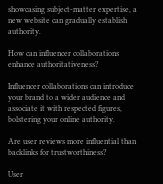showcasing subject-matter expertise, a new website can gradually establish authority.

How can influencer collaborations enhance authoritativeness?

Influencer collaborations can introduce your brand to a wider audience and associate it with respected figures, bolstering your online authority.

Are user reviews more influential than backlinks for trustworthiness?

User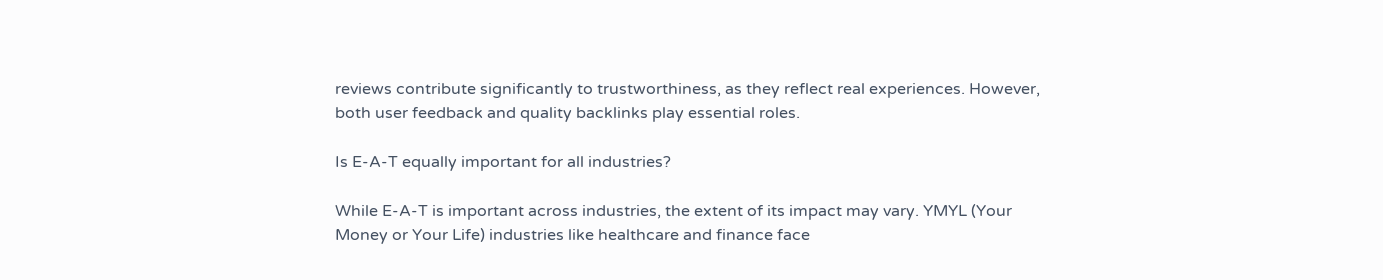reviews contribute significantly to trustworthiness, as they reflect real experiences. However, both user feedback and quality backlinks play essential roles.

Is E-A-T equally important for all industries?

While E-A-T is important across industries, the extent of its impact may vary. YMYL (Your Money or Your Life) industries like healthcare and finance face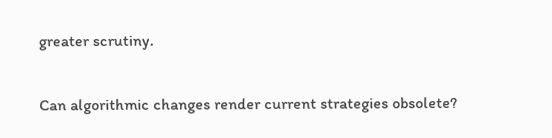greater scrutiny.

Can algorithmic changes render current strategies obsolete?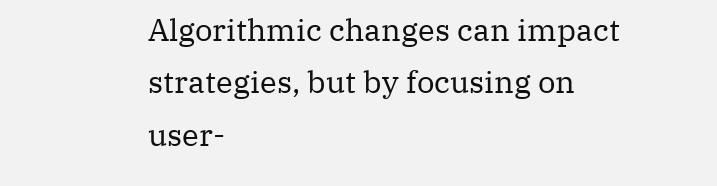Algorithmic changes can impact strategies, but by focusing on user-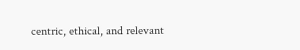centric, ethical, and relevant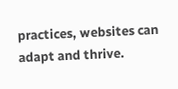practices, websites can adapt and thrive.